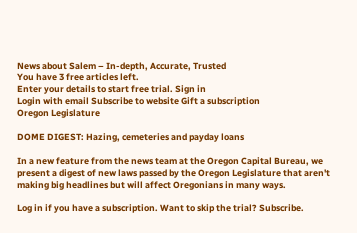News about Salem – In-depth, Accurate, Trusted
You have 3 free articles left.
Enter your details to start free trial. Sign in
Login with email Subscribe to website Gift a subscription
Oregon Legislature

DOME DIGEST: Hazing, cemeteries and payday loans

In a new feature from the news team at the Oregon Capital Bureau, we present a digest of new laws passed by the Oregon Legislature that aren't making big headlines but will affect Oregonians in many ways.

Log in if you have a subscription. Want to skip the trial? Subscribe.